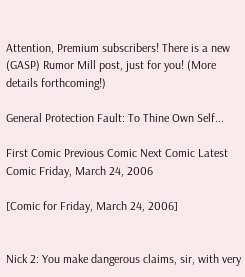Attention, Premium subscribers! There is a new (GASP) Rumor Mill post, just for you! (More details forthcoming!)

General Protection Fault: To Thine Own Self...

First Comic Previous Comic Next Comic Latest Comic Friday, March 24, 2006

[Comic for Friday, March 24, 2006]


Nick 2: You make dangerous claims, sir, with very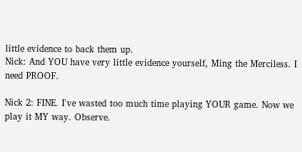little evidence to back them up.
Nick: And YOU have very little evidence yourself, Ming the Merciless. I need PROOF.

Nick 2: FINE. I've wasted too much time playing YOUR game. Now we play it MY way. Observe.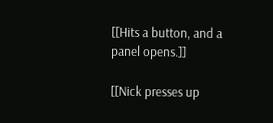[[Hits a button, and a panel opens.]]

[[Nick presses up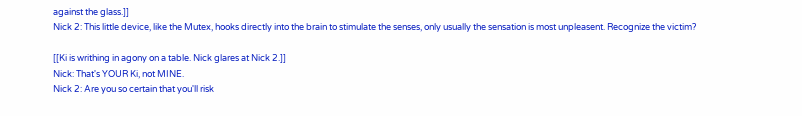against the glass.]]
Nick 2: This little device, like the Mutex, hooks directly into the brain to stimulate the senses, only usually the sensation is most unpleasent. Recognize the victim?

[[Ki is writhing in agony on a table. Nick glares at Nick 2.]]
Nick: That's YOUR Ki, not MINE.
Nick 2: Are you so certain that you'll risk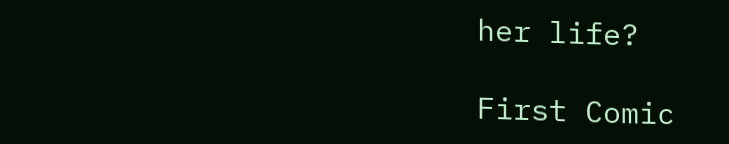her life?

First Comic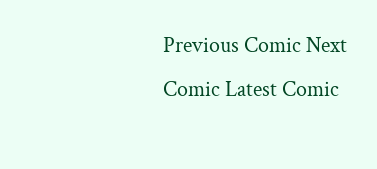Previous Comic Next Comic Latest Comic